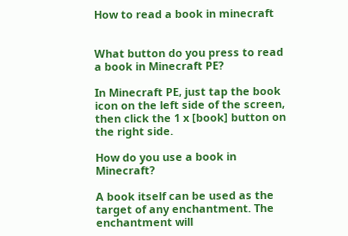How to read a book in minecraft


What button do you press to read a book in Minecraft PE?

In Minecraft PE, just tap the book icon on the left side of the screen, then click the 1 x [book] button on the right side.

How do you use a book in Minecraft?

A book itself can be used as the target of any enchantment. The enchantment will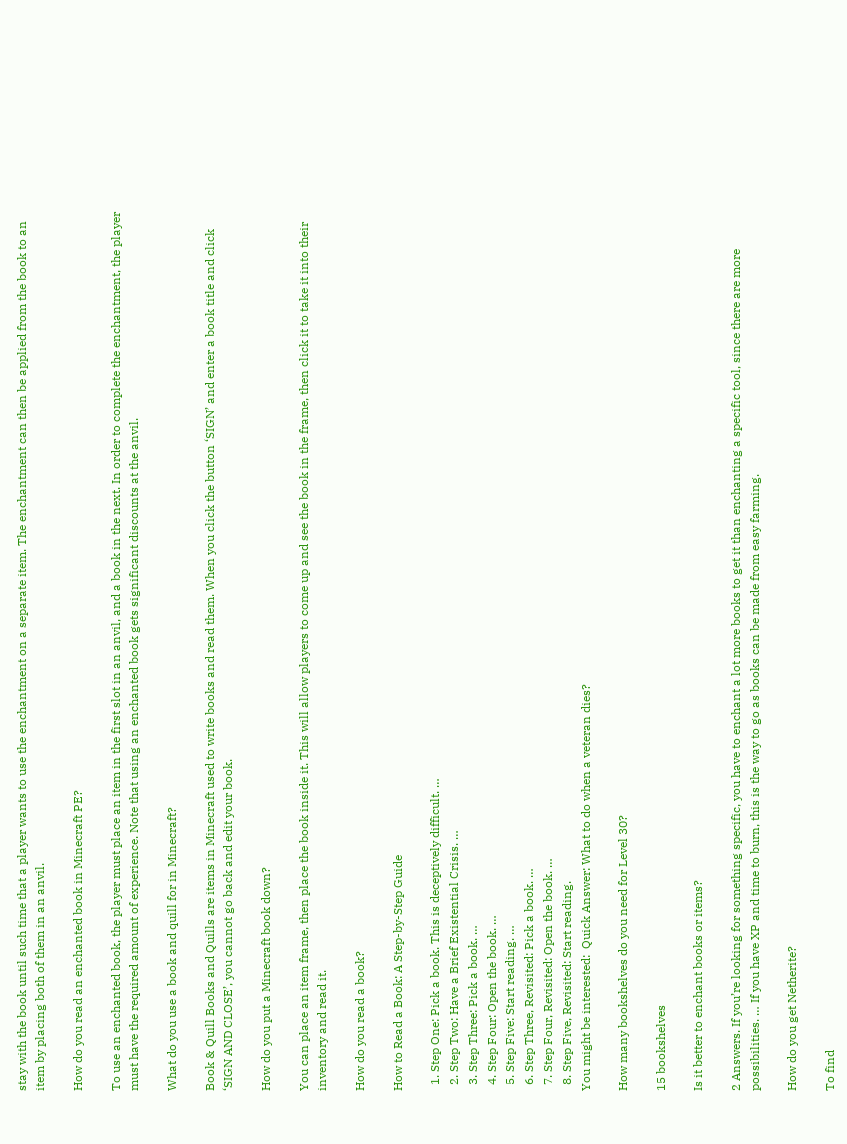stay with the book until such time that a player wants to use the enchantment on a separate item. The enchantment can then be applied from the book to an item by placing both of them in an anvil.

How do you read an enchanted book in Minecraft PE?

To use an enchanted book, the player must place an item in the first slot in an anvil, and a book in the next. In order to complete the enchantment, the player must have the required amount of experience. Note that using an enchanted book gets significant discounts at the anvil.

What do you use a book and quill for in Minecraft?

Book & Quill Books and Quills are items in Minecraft used to write books and read them. When you click the button ‘SIGN’ and enter a book title and click ‘SIGN AND CLOSE’, you cannot go back and edit your book.

How do you put a Minecraft book down?

You can place an item frame, then place the book inside it. This will allow players to come up and see the book in the frame, then click it to take it into their inventory and read it.

How do you read a book?

How to Read a Book: A Step-by-Step Guide

  1. Step One: Pick a book. This is deceptively difficult. …
  2. Step Two: Have a Brief Existential Crisis. …
  3. Step Three: Pick a book. …
  4. Step Four: Open the book. …
  5. Step Five: Start reading. …
  6. Step Three, Revisited: Pick a book. …
  7. Step Four, Revisited: Open the book. …
  8. Step Five, Revisited: Start reading.
You might be interested:  Quick Answer: What to do when a veteran dies?

How many bookshelves do you need for Level 30?

15 bookshelves

Is it better to enchant books or items?

2 Answers. If you’re looking for something specific, you have to enchant a lot more books to get it than enchanting a specific tool, since there are more possibilities. … If you have XP and time to burn, this is the way to go as books can be made from easy farming.

How do you get Netherite?

To find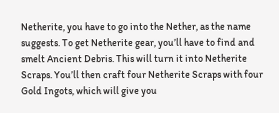Netherite, you have to go into the Nether, as the name suggests. To get Netherite gear, you’ll have to find and smelt Ancient Debris. This will turn it into Netherite Scraps. You’ll then craft four Netherite Scraps with four Gold Ingots, which will give you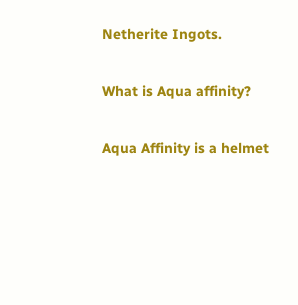Netherite Ingots.

What is Aqua affinity?

Aqua Affinity is a helmet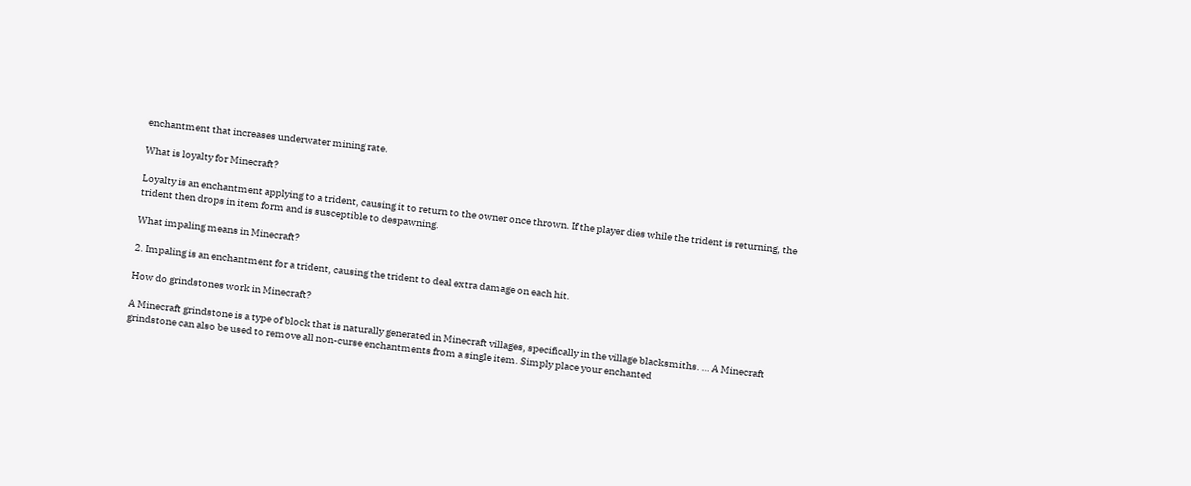enchantment that increases underwater mining rate.

What is loyalty for Minecraft?

Loyalty is an enchantment applying to a trident, causing it to return to the owner once thrown. If the player dies while the trident is returning, the trident then drops in item form and is susceptible to despawning.

What impaling means in Minecraft?

2. Impaling is an enchantment for a trident, causing the trident to deal extra damage on each hit.

How do grindstones work in Minecraft?

A Minecraft grindstone is a type of block that is naturally generated in Minecraft villages, specifically in the village blacksmiths. … A Minecraft grindstone can also be used to remove all non-curse enchantments from a single item. Simply place your enchanted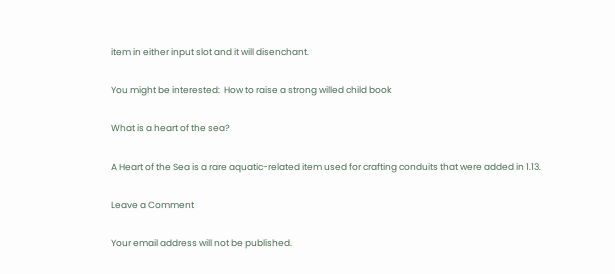item in either input slot and it will disenchant.

You might be interested:  How to raise a strong willed child book

What is a heart of the sea?

A Heart of the Sea is a rare aquatic-related item used for crafting conduits that were added in 1.13.

Leave a Comment

Your email address will not be published.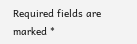Required fields are marked *